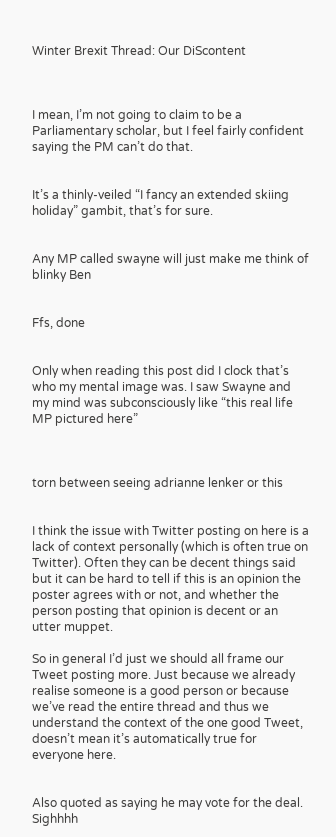Winter Brexit Thread: Our DiScontent



I mean, I’m not going to claim to be a Parliamentary scholar, but I feel fairly confident saying the PM can’t do that.


It’s a thinly-veiled “I fancy an extended skiing holiday” gambit, that’s for sure.


Any MP called swayne will just make me think of blinky Ben


Ffs, done


Only when reading this post did I clock that’s who my mental image was. I saw Swayne and my mind was subconsciously like “this real life MP pictured here”



torn between seeing adrianne lenker or this


I think the issue with Twitter posting on here is a lack of context personally (which is often true on Twitter). Often they can be decent things said but it can be hard to tell if this is an opinion the poster agrees with or not, and whether the person posting that opinion is decent or an utter muppet.

So in general I’d just we should all frame our Tweet posting more. Just because we already realise someone is a good person or because we’ve read the entire thread and thus we understand the context of the one good Tweet, doesn’t mean it’s automatically true for everyone here.


Also quoted as saying he may vote for the deal. Sighhhh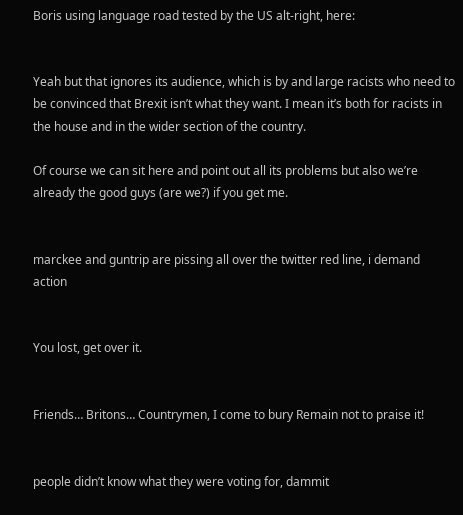Boris using language road tested by the US alt-right, here:


Yeah but that ignores its audience, which is by and large racists who need to be convinced that Brexit isn’t what they want. I mean it’s both for racists in the house and in the wider section of the country.

Of course we can sit here and point out all its problems but also we’re already the good guys (are we?) if you get me.


marckee and guntrip are pissing all over the twitter red line, i demand action


You lost, get over it.


Friends… Britons… Countrymen, I come to bury Remain not to praise it!


people didn’t know what they were voting for, dammit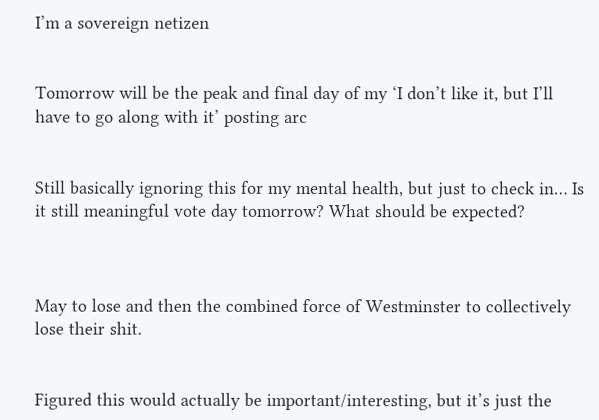I’m a sovereign netizen


Tomorrow will be the peak and final day of my ‘I don’t like it, but I’ll have to go along with it’ posting arc


Still basically ignoring this for my mental health, but just to check in… Is it still meaningful vote day tomorrow? What should be expected?



May to lose and then the combined force of Westminster to collectively lose their shit.


Figured this would actually be important/interesting, but it’s just the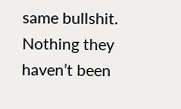same bullshit. Nothing they haven’t been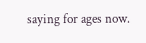saying for ages now.